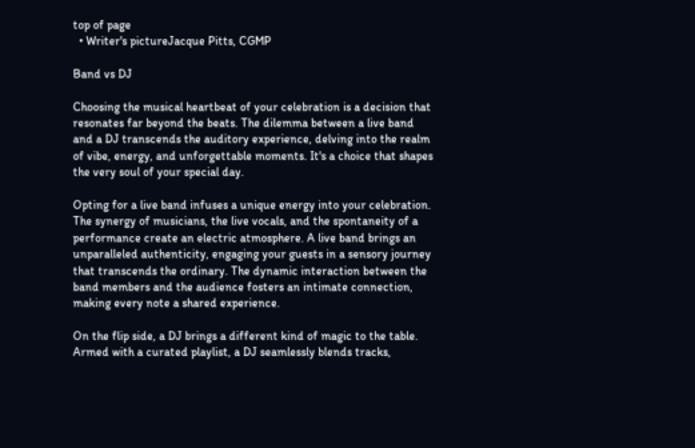top of page
  • Writer's pictureJacque Pitts, CGMP

Band vs DJ

Choosing the musical heartbeat of your celebration is a decision that resonates far beyond the beats. The dilemma between a live band and a DJ transcends the auditory experience, delving into the realm of vibe, energy, and unforgettable moments. It's a choice that shapes the very soul of your special day.

Opting for a live band infuses a unique energy into your celebration. The synergy of musicians, the live vocals, and the spontaneity of a performance create an electric atmosphere. A live band brings an unparalleled authenticity, engaging your guests in a sensory journey that transcends the ordinary. The dynamic interaction between the band members and the audience fosters an intimate connection, making every note a shared experience.

On the flip side, a DJ brings a different kind of magic to the table. Armed with a curated playlist, a DJ seamlessly blends tracks,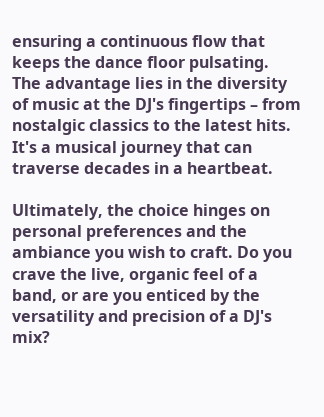ensuring a continuous flow that keeps the dance floor pulsating. The advantage lies in the diversity of music at the DJ's fingertips – from nostalgic classics to the latest hits. It's a musical journey that can traverse decades in a heartbeat.

Ultimately, the choice hinges on personal preferences and the ambiance you wish to craft. Do you crave the live, organic feel of a band, or are you enticed by the versatility and precision of a DJ's mix?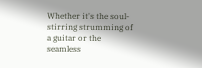Whether it's the soul-stirring strumming of a guitar or the seamless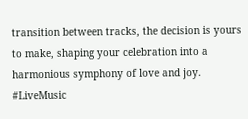transition between tracks, the decision is yours to make, shaping your celebration into a harmonious symphony of love and joy. #LiveMusic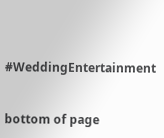#WeddingEntertainment


bottom of page